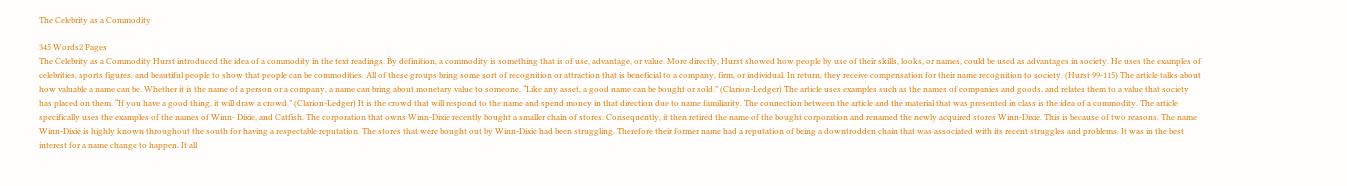The Celebrity as a Commodity

345 Words2 Pages
The Celebrity as a Commodity Hurst introduced the idea of a commodity in the text readings. By definition, a commodity is something that is of use, advantage, or value. More directly, Hurst showed how people by use of their skills, looks, or names, could be used as advantages in society. He uses the examples of celebrities, sports figures, and beautiful people to show that people can be commodities. All of these groups bring some sort of recognition or attraction that is beneficial to a company, firm, or individual. In return, they receive compensation for their name recognition to society. (Hurst 99-115) The article talks about how valuable a name can be. Whether it is the name of a person or a company, a name can bring about monetary value to someone. “Like any asset, a good name can be bought or sold.” (Clarion-Ledger) The article uses examples such as the names of companies and goods, and relates them to a value that society has placed on them. “If you have a good thing, it will draw a crowd.” (Clarion-Ledger) It is the crowd that will respond to the name and spend money in that direction due to name familiarity. The connection between the article and the material that was presented in class is the idea of a commodity. The article specifically uses the examples of the names of Winn- Dixie, and Catfish. The corporation that owns Winn-Dixie recently bought a smaller chain of stores. Consequently, it then retired the name of the bought corporation and renamed the newly acquired stores Winn-Dixie. This is because of two reasons. The name Winn-Dixie is highly known throughout the south for having a respectable reputation. The stores that were bought out by Winn-Dixie had been struggling. Therefore their former name had a reputation of being a downtrodden chain that was associated with its recent struggles and problems. It was in the best interest for a name change to happen. It all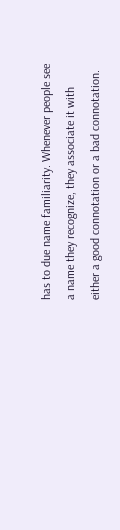has to due name familiarity. Whenever people see a name they recognize, they associate it with either a good connotation or a bad connotation.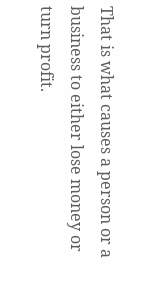That is what causes a person or a business to either lose money or turn profit.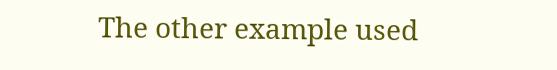The other example used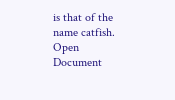is that of the name catfish.
Open Document